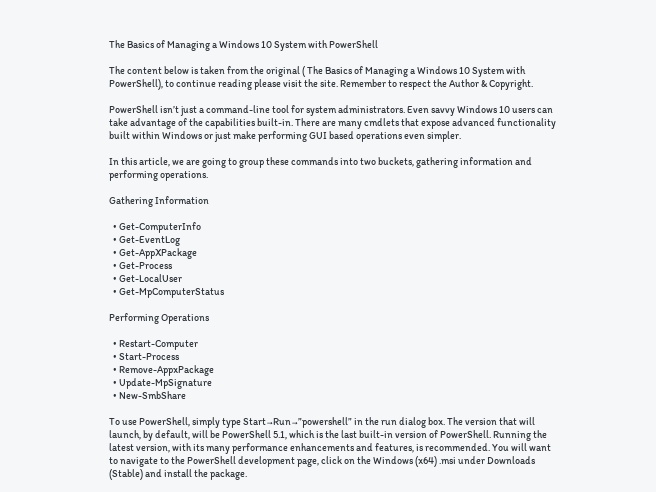The Basics of Managing a Windows 10 System with PowerShell

The content below is taken from the original ( The Basics of Managing a Windows 10 System with PowerShell), to continue reading please visit the site. Remember to respect the Author & Copyright.

PowerShell isn’t just a command-line tool for system administrators. Even savvy Windows 10 users can take advantage of the capabilities built-in. There are many cmdlets that expose advanced functionality built within Windows or just make performing GUI based operations even simpler.

In this article, we are going to group these commands into two buckets, gathering information and performing operations.

Gathering Information

  • Get-ComputerInfo
  • Get-EventLog
  • Get-AppXPackage
  • Get-Process
  • Get-LocalUser
  • Get-MpComputerStatus

Performing Operations

  • Restart-Computer
  • Start-Process
  • Remove-AppxPackage
  • Update-MpSignature
  • New-SmbShare

To use PowerShell, simply type Start→Run→”powershell” in the run dialog box. The version that will launch, by default, will be PowerShell 5.1, which is the last built-in version of PowerShell. Running the latest version, with its many performance enhancements and features, is recommended. You will want to navigate to the PowerShell development page, click on the Windows (x64) .msi under Downloads (Stable) and install the package.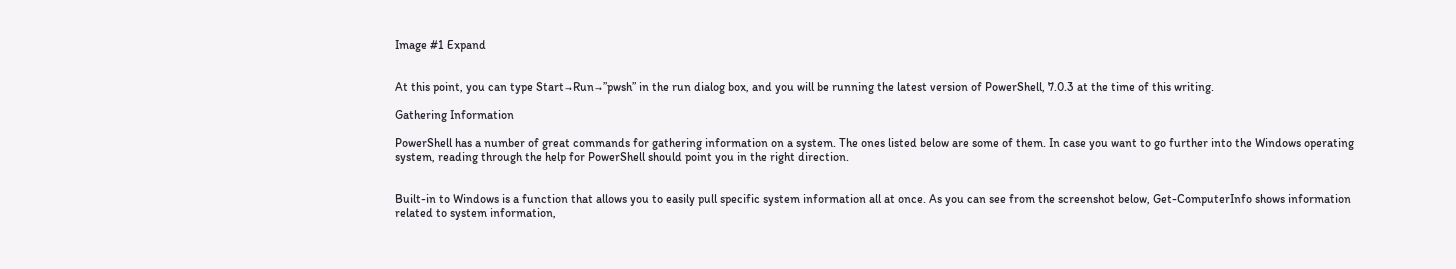Image #1 Expand


At this point, you can type Start→Run→”pwsh” in the run dialog box, and you will be running the latest version of PowerShell, 7.0.3 at the time of this writing.

Gathering Information

PowerShell has a number of great commands for gathering information on a system. The ones listed below are some of them. In case you want to go further into the Windows operating system, reading through the help for PowerShell should point you in the right direction.


Built-in to Windows is a function that allows you to easily pull specific system information all at once. As you can see from the screenshot below, Get-ComputerInfo shows information related to system information,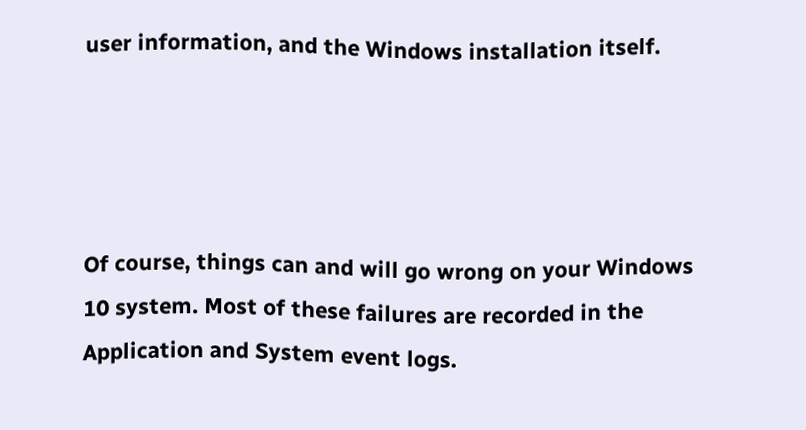user information, and the Windows installation itself.




Of course, things can and will go wrong on your Windows 10 system. Most of these failures are recorded in the Application and System event logs.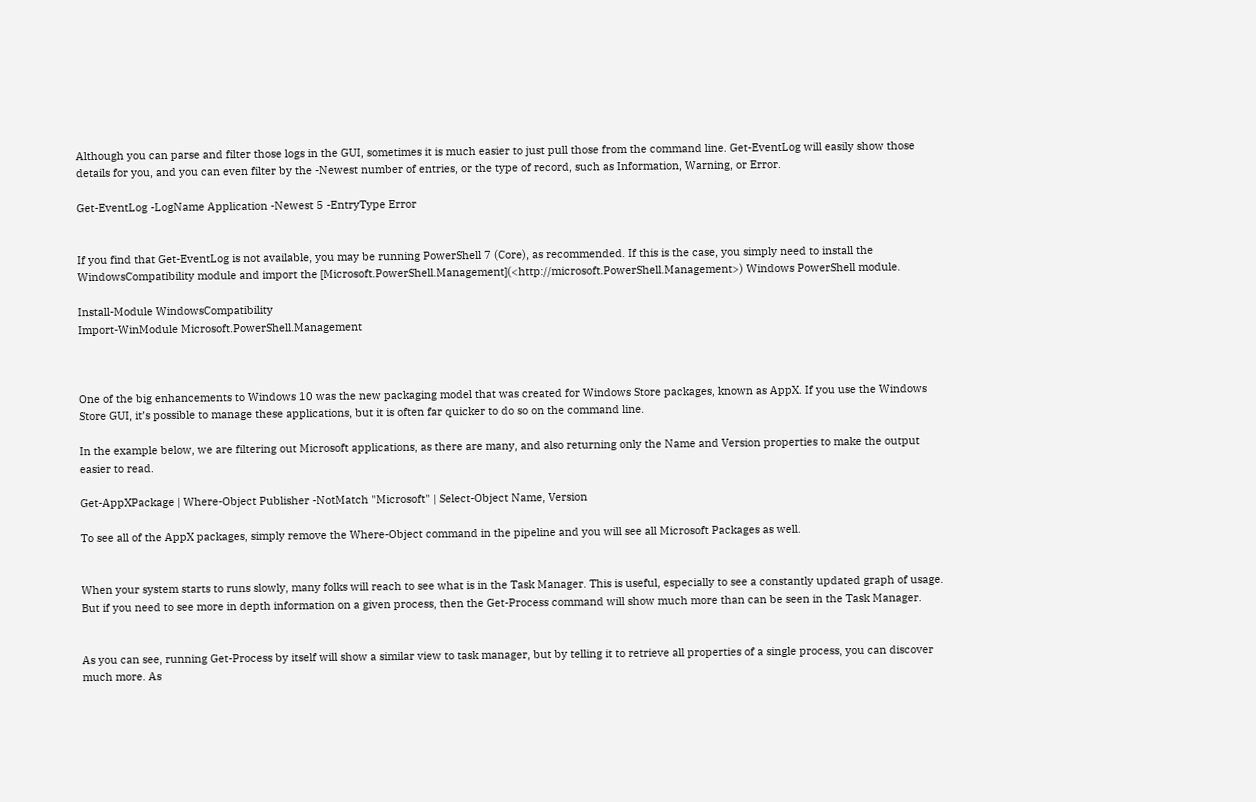Although you can parse and filter those logs in the GUI, sometimes it is much easier to just pull those from the command line. Get-EventLog will easily show those details for you, and you can even filter by the -Newest number of entries, or the type of record, such as Information, Warning, or Error.

Get-EventLog -LogName Application -Newest 5 -EntryType Error


If you find that Get-EventLog is not available, you may be running PowerShell 7 (Core), as recommended. If this is the case, you simply need to install the WindowsCompatibility module and import the [Microsoft.PowerShell.Management](<http://microsoft.PowerShell.Management>) Windows PowerShell module.

Install-Module WindowsCompatibility
Import-WinModule Microsoft.PowerShell.Management



One of the big enhancements to Windows 10 was the new packaging model that was created for Windows Store packages, known as AppX. If you use the Windows Store GUI, it’s possible to manage these applications, but it is often far quicker to do so on the command line.

In the example below, we are filtering out Microsoft applications, as there are many, and also returning only the Name and Version properties to make the output easier to read.

Get-AppXPackage | Where-Object Publisher -NotMatch "Microsoft" | Select-Object Name, Version

To see all of the AppX packages, simply remove the Where-Object command in the pipeline and you will see all Microsoft Packages as well.


When your system starts to runs slowly, many folks will reach to see what is in the Task Manager. This is useful, especially to see a constantly updated graph of usage. But if you need to see more in depth information on a given process, then the Get-Process command will show much more than can be seen in the Task Manager.


As you can see, running Get-Process by itself will show a similar view to task manager, but by telling it to retrieve all properties of a single process, you can discover much more. As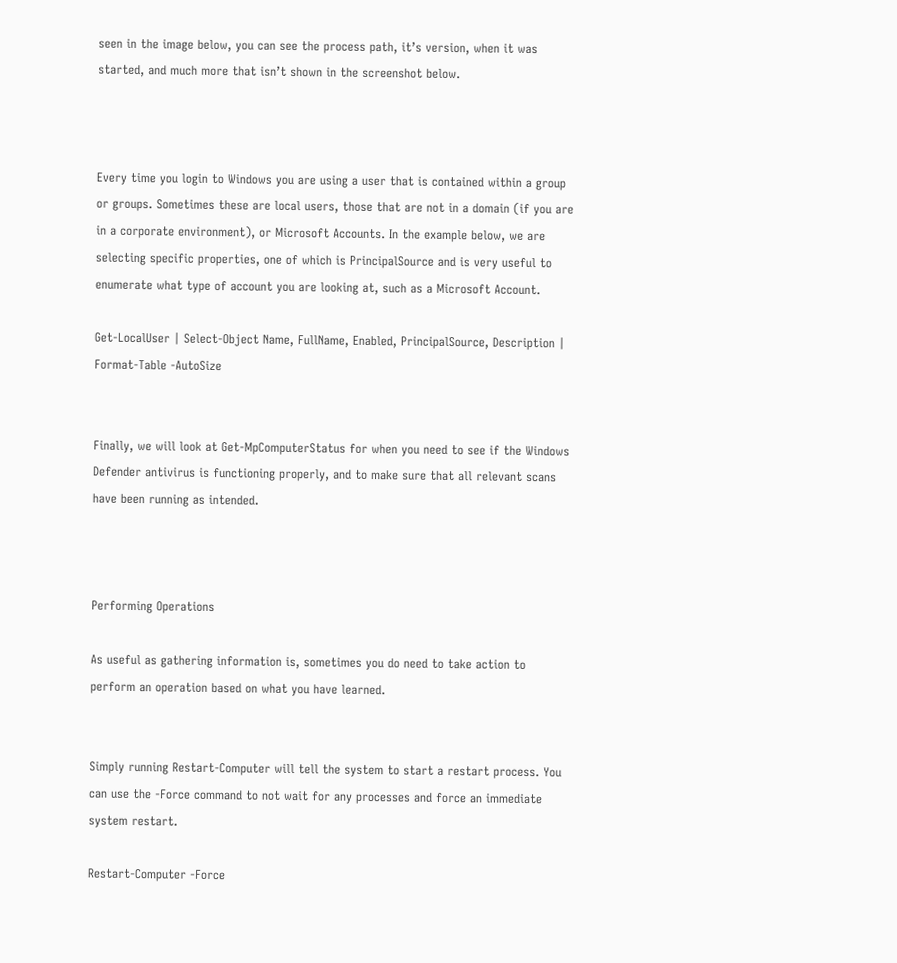seen in the image below, you can see the process path, it’s version, when it was started, and much more that isn’t shown in the screenshot below.



Every time you login to Windows you are using a user that is contained within a group or groups. Sometimes these are local users, those that are not in a domain (if you are in a corporate environment), or Microsoft Accounts. In the example below, we are selecting specific properties, one of which is PrincipalSource and is very useful to enumerate what type of account you are looking at, such as a Microsoft Account.

Get-LocalUser | Select-Object Name, FullName, Enabled, PrincipalSource, Description | Format-Table -AutoSize


Finally, we will look at Get-MpComputerStatus for when you need to see if the Windows Defender antivirus is functioning properly, and to make sure that all relevant scans have been running as intended.



Performing Operations

As useful as gathering information is, sometimes you do need to take action to perform an operation based on what you have learned.


Simply running Restart-Computer will tell the system to start a restart process. You can use the -Force command to not wait for any processes and force an immediate system restart.

Restart-Computer -Force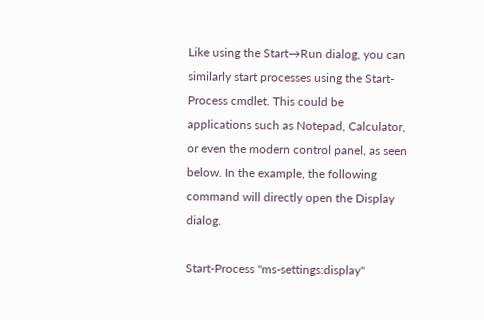Like using the Start→Run dialog, you can similarly start processes using the Start-Process cmdlet. This could be applications such as Notepad, Calculator, or even the modern control panel, as seen below. In the example, the following command will directly open the Display dialog.

Start-Process "ms-settings:display"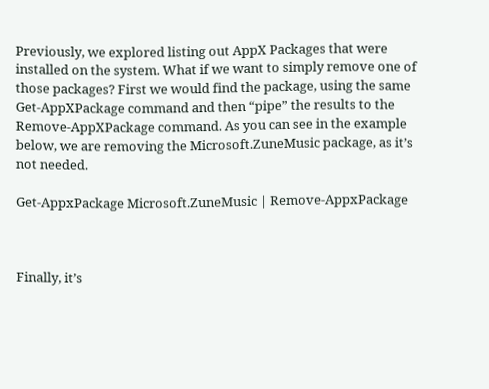Previously, we explored listing out AppX Packages that were installed on the system. What if we want to simply remove one of those packages? First we would find the package, using the same Get-AppXPackage command and then “pipe” the results to the Remove-AppXPackage command. As you can see in the example below, we are removing the Microsoft.ZuneMusic package, as it’s not needed.

Get-AppxPackage Microsoft.ZuneMusic | Remove-AppxPackage



Finally, it’s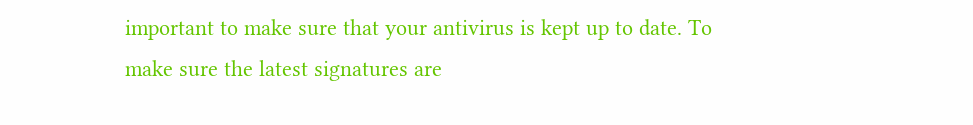important to make sure that your antivirus is kept up to date. To make sure the latest signatures are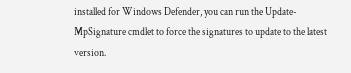installed for Windows Defender, you can run the Update-MpSignature cmdlet to force the signatures to update to the latest version.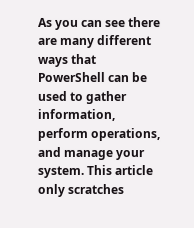As you can see there are many different ways that PowerShell can be used to gather information, perform operations, and manage your system. This article only scratches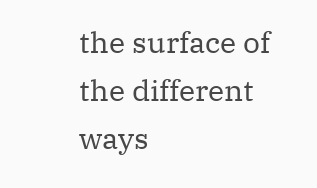the surface of the different ways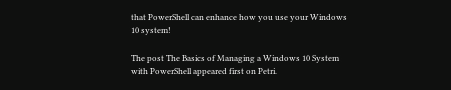that PowerShell can enhance how you use your Windows 10 system!

The post The Basics of Managing a Windows 10 System with PowerShell appeared first on Petri.